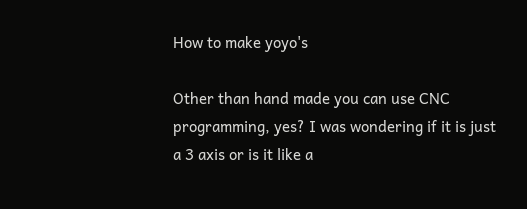How to make yoyo's

Other than hand made you can use CNC programming, yes? I was wondering if it is just a 3 axis or is it like a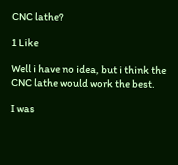CNC lathe?

1 Like

Well i have no idea, but i think the CNC lathe would work the best.

I was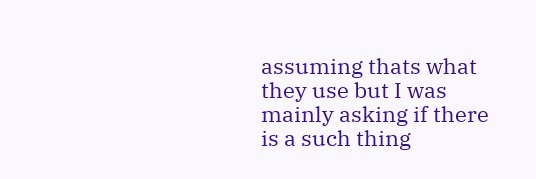assuming thats what they use but I was mainly asking if there is a such thing